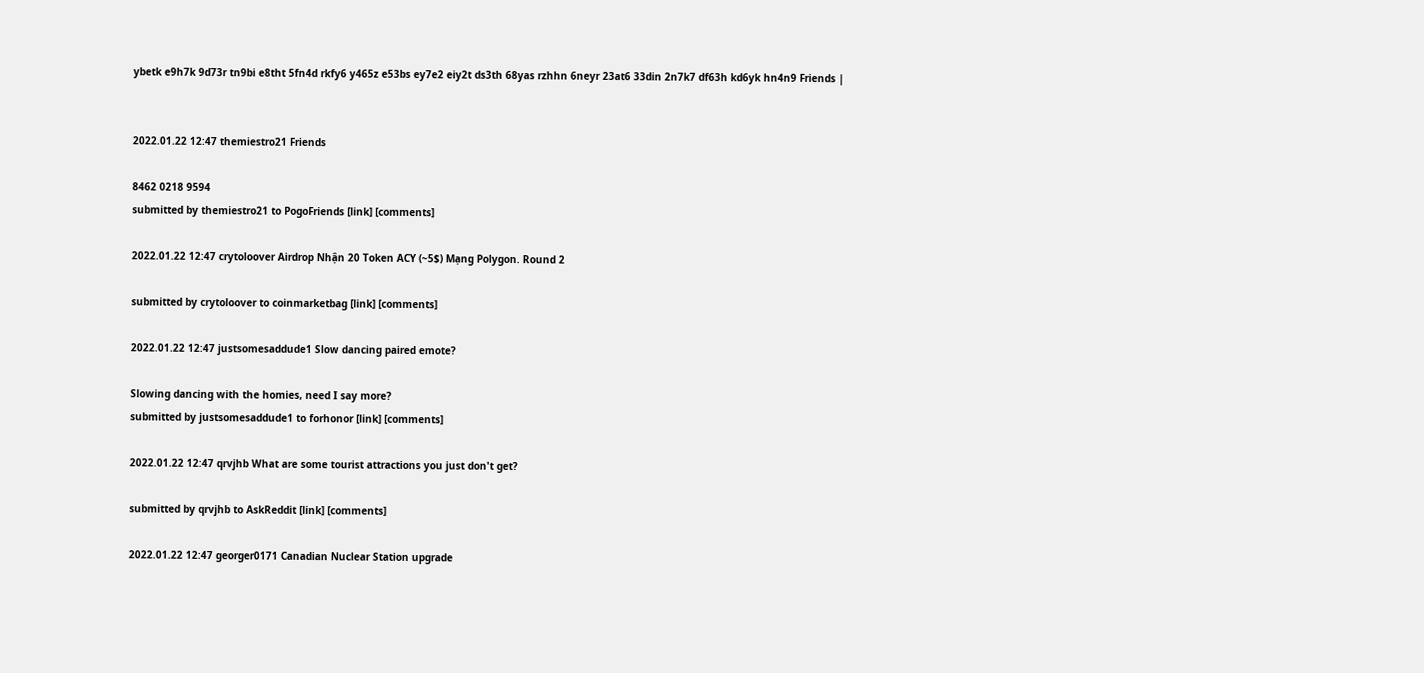ybetk e9h7k 9d73r tn9bi e8tht 5fn4d rkfy6 y465z e53bs ey7e2 eiy2t ds3th 68yas rzhhn 6neyr 23at6 33din 2n7k7 df63h kd6yk hn4n9 Friends |


2022.01.22 12:47 themiestro21 Friends

8462 0218 9594
submitted by themiestro21 to PogoFriends [link] [comments]

2022.01.22 12:47 crytoloover Airdrop Nhận 20 Token ACY (~5$) Mạng Polygon. Round 2

submitted by crytoloover to coinmarketbag [link] [comments]

2022.01.22 12:47 justsomesaddude1 Slow dancing paired emote?

Slowing dancing with the homies, need I say more?
submitted by justsomesaddude1 to forhonor [link] [comments]

2022.01.22 12:47 qrvjhb What are some tourist attractions you just don't get?

submitted by qrvjhb to AskReddit [link] [comments]

2022.01.22 12:47 georger0171 Canadian Nuclear Station upgrade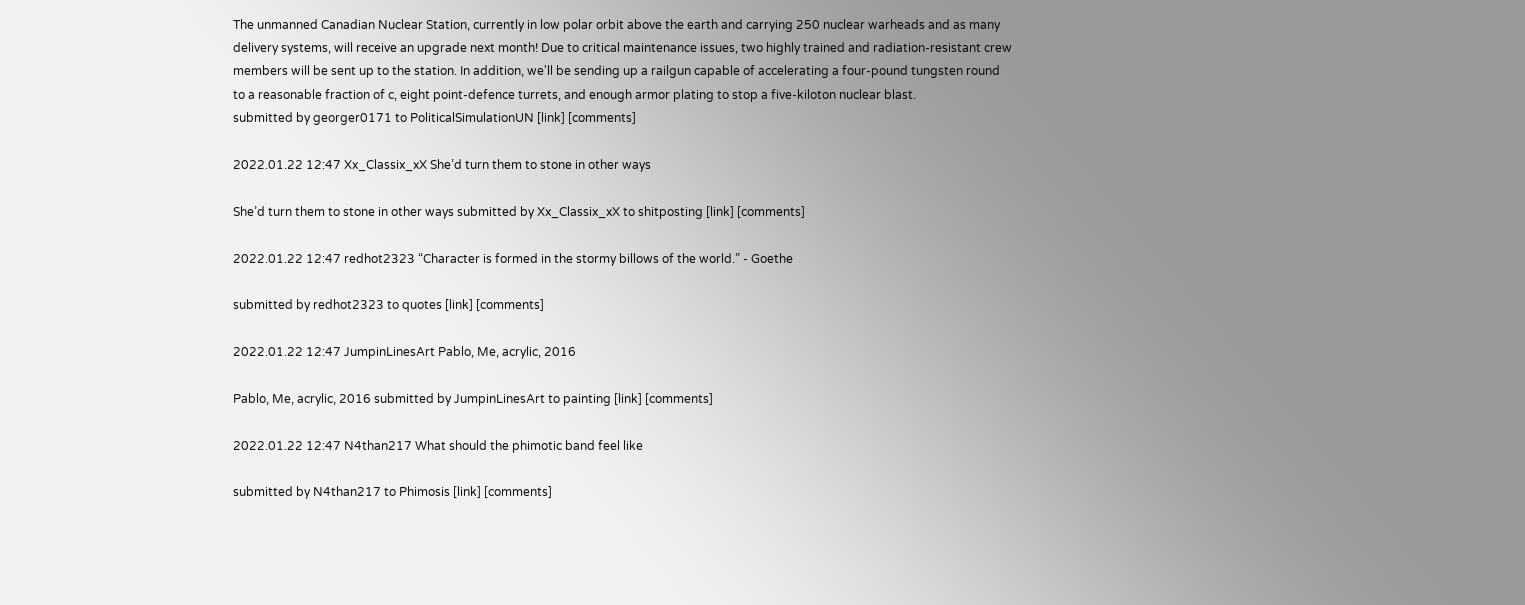The unmanned Canadian Nuclear Station, currently in low polar orbit above the earth and carrying 250 nuclear warheads and as many delivery systems, will receive an upgrade next month! Due to critical maintenance issues, two highly trained and radiation-resistant crew members will be sent up to the station. In addition, we'll be sending up a railgun capable of accelerating a four-pound tungsten round to a reasonable fraction of c, eight point-defence turrets, and enough armor plating to stop a five-kiloton nuclear blast.
submitted by georger0171 to PoliticalSimulationUN [link] [comments]

2022.01.22 12:47 Xx_Classix_xX She’d turn them to stone in other ways

She’d turn them to stone in other ways submitted by Xx_Classix_xX to shitposting [link] [comments]

2022.01.22 12:47 redhot2323 “Character is formed in the stormy billows of the world.” - Goethe

submitted by redhot2323 to quotes [link] [comments]

2022.01.22 12:47 JumpinLinesArt Pablo, Me, acrylic, 2016

Pablo, Me, acrylic, 2016 submitted by JumpinLinesArt to painting [link] [comments]

2022.01.22 12:47 N4than217 What should the phimotic band feel like

submitted by N4than217 to Phimosis [link] [comments]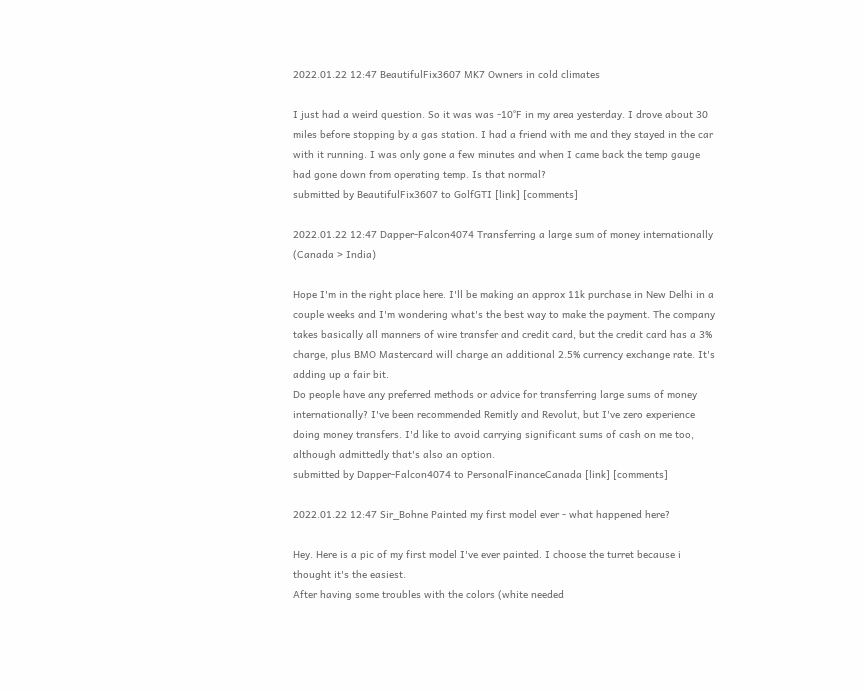2022.01.22 12:47 BeautifulFix3607 MK7 Owners in cold climates

I just had a weird question. So it was was -10°F in my area yesterday. I drove about 30 miles before stopping by a gas station. I had a friend with me and they stayed in the car with it running. I was only gone a few minutes and when I came back the temp gauge had gone down from operating temp. Is that normal?
submitted by BeautifulFix3607 to GolfGTI [link] [comments]

2022.01.22 12:47 Dapper-Falcon4074 Transferring a large sum of money internationally (Canada > India)

Hope I'm in the right place here. I'll be making an approx 11k purchase in New Delhi in a couple weeks and I'm wondering what's the best way to make the payment. The company takes basically all manners of wire transfer and credit card, but the credit card has a 3% charge, plus BMO Mastercard will charge an additional 2.5% currency exchange rate. It's adding up a fair bit.
Do people have any preferred methods or advice for transferring large sums of money internationally? I've been recommended Remitly and Revolut, but I've zero experience doing money transfers. I'd like to avoid carrying significant sums of cash on me too, although admittedly that's also an option.
submitted by Dapper-Falcon4074 to PersonalFinanceCanada [link] [comments]

2022.01.22 12:47 Sir_Bohne Painted my first model ever - what happened here?

Hey. Here is a pic of my first model I've ever painted. I choose the turret because i thought it's the easiest.
After having some troubles with the colors (white needed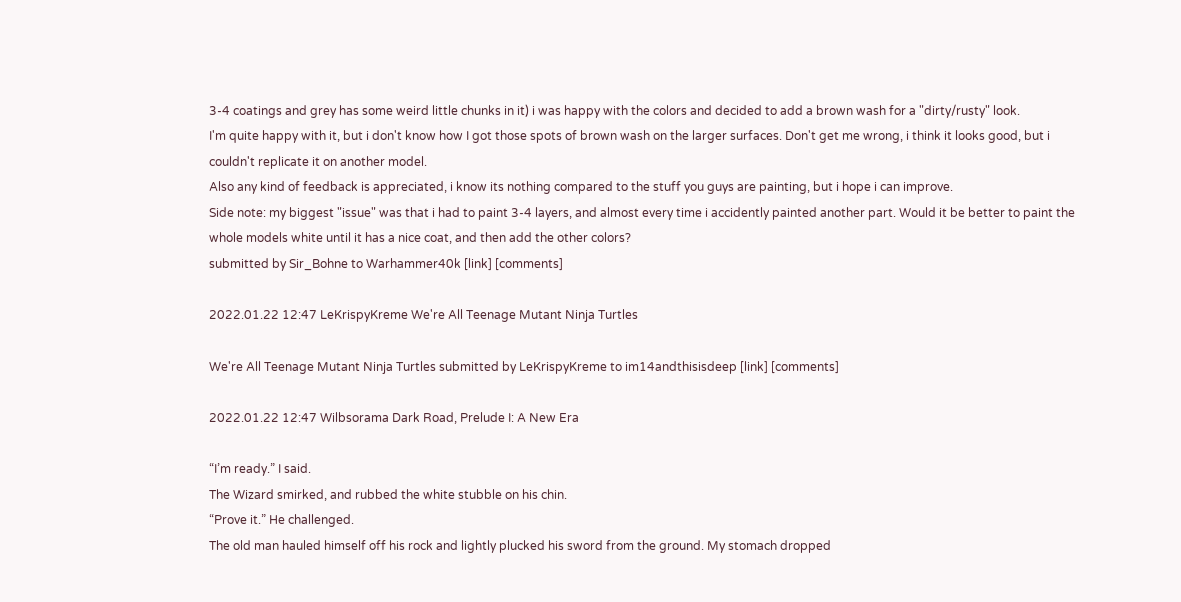3-4 coatings and grey has some weird little chunks in it) i was happy with the colors and decided to add a brown wash for a "dirty/rusty" look.
I'm quite happy with it, but i don't know how I got those spots of brown wash on the larger surfaces. Don't get me wrong, i think it looks good, but i couldn't replicate it on another model.
Also any kind of feedback is appreciated, i know its nothing compared to the stuff you guys are painting, but i hope i can improve.
Side note: my biggest "issue" was that i had to paint 3-4 layers, and almost every time i accidently painted another part. Would it be better to paint the whole models white until it has a nice coat, and then add the other colors?
submitted by Sir_Bohne to Warhammer40k [link] [comments]

2022.01.22 12:47 LeKrispyKreme We're All Teenage Mutant Ninja Turtles

We're All Teenage Mutant Ninja Turtles submitted by LeKrispyKreme to im14andthisisdeep [link] [comments]

2022.01.22 12:47 Wilbsorama Dark Road, Prelude I: A New Era

“I’m ready.” I said.
The Wizard smirked, and rubbed the white stubble on his chin.
“Prove it.” He challenged.
The old man hauled himself off his rock and lightly plucked his sword from the ground. My stomach dropped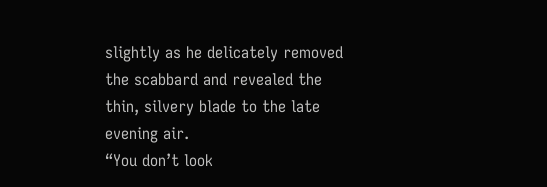slightly as he delicately removed the scabbard and revealed the thin, silvery blade to the late evening air.
“You don’t look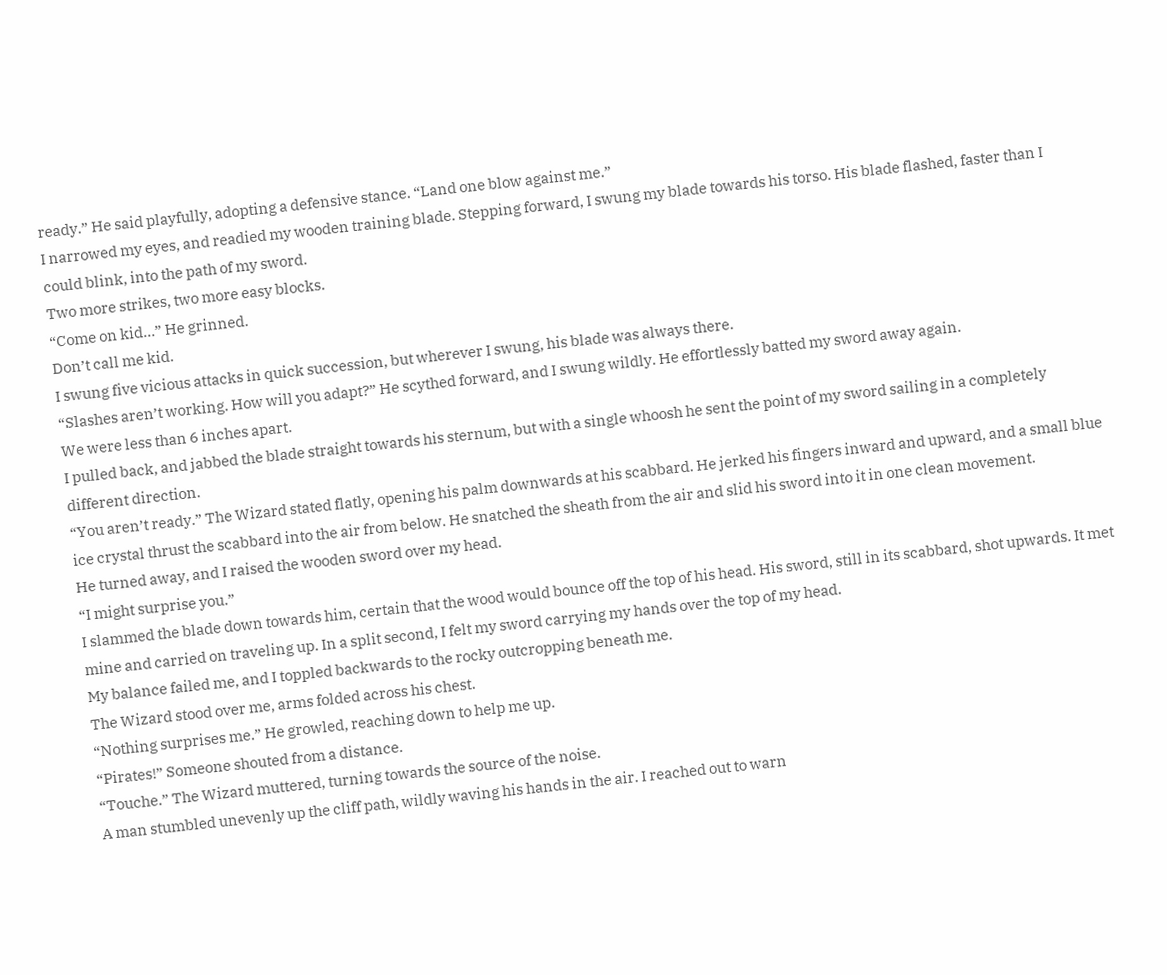ready.” He said playfully, adopting a defensive stance. “Land one blow against me.”
I narrowed my eyes, and readied my wooden training blade. Stepping forward, I swung my blade towards his torso. His blade flashed, faster than I could blink, into the path of my sword.
Two more strikes, two more easy blocks.
“Come on kid…” He grinned.
Don’t call me kid.
I swung five vicious attacks in quick succession, but wherever I swung, his blade was always there.
“Slashes aren’t working. How will you adapt?” He scythed forward, and I swung wildly. He effortlessly batted my sword away again.
We were less than 6 inches apart.
I pulled back, and jabbed the blade straight towards his sternum, but with a single whoosh he sent the point of my sword sailing in a completely different direction.
“You aren’t ready.” The Wizard stated flatly, opening his palm downwards at his scabbard. He jerked his fingers inward and upward, and a small blue ice crystal thrust the scabbard into the air from below. He snatched the sheath from the air and slid his sword into it in one clean movement.
He turned away, and I raised the wooden sword over my head.
“I might surprise you.”
I slammed the blade down towards him, certain that the wood would bounce off the top of his head. His sword, still in its scabbard, shot upwards. It met mine and carried on traveling up. In a split second, I felt my sword carrying my hands over the top of my head.
My balance failed me, and I toppled backwards to the rocky outcropping beneath me.
The Wizard stood over me, arms folded across his chest.
“Nothing surprises me.” He growled, reaching down to help me up.
“Pirates!” Someone shouted from a distance.
“Touche.” The Wizard muttered, turning towards the source of the noise.
A man stumbled unevenly up the cliff path, wildly waving his hands in the air. I reached out to warn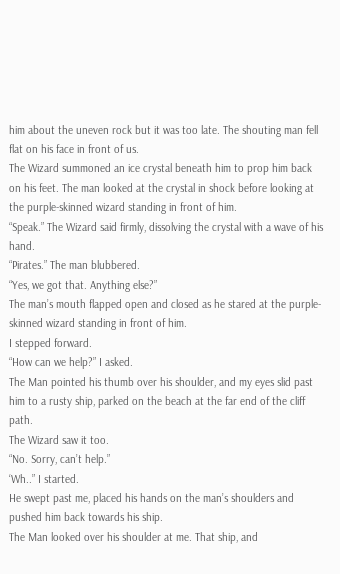him about the uneven rock but it was too late. The shouting man fell flat on his face in front of us.
The Wizard summoned an ice crystal beneath him to prop him back on his feet. The man looked at the crystal in shock before looking at the purple-skinned wizard standing in front of him.
“Speak.” The Wizard said firmly, dissolving the crystal with a wave of his hand.
“Pirates.” The man blubbered.
“Yes, we got that. Anything else?”
The man’s mouth flapped open and closed as he stared at the purple-skinned wizard standing in front of him.
I stepped forward.
“How can we help?” I asked.
The Man pointed his thumb over his shoulder, and my eyes slid past him to a rusty ship, parked on the beach at the far end of the cliff path.
The Wizard saw it too.
“No. Sorry, can’t help.”
‘Wh..” I started.
He swept past me, placed his hands on the man’s shoulders and pushed him back towards his ship.
The Man looked over his shoulder at me. That ship, and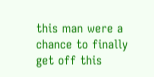this man were a chance to finally get off this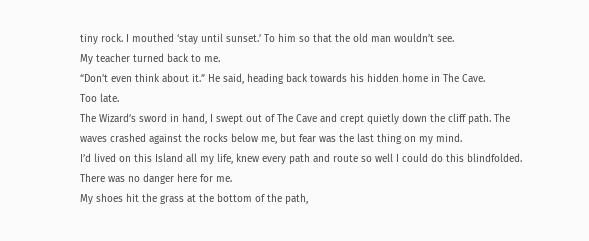tiny rock. I mouthed ‘stay until sunset.’ To him so that the old man wouldn’t see.
My teacher turned back to me.
“Don’t even think about it.” He said, heading back towards his hidden home in The Cave.
Too late.
The Wizard’s sword in hand, I swept out of The Cave and crept quietly down the cliff path. The waves crashed against the rocks below me, but fear was the last thing on my mind.
I’d lived on this Island all my life, knew every path and route so well I could do this blindfolded. There was no danger here for me.
My shoes hit the grass at the bottom of the path,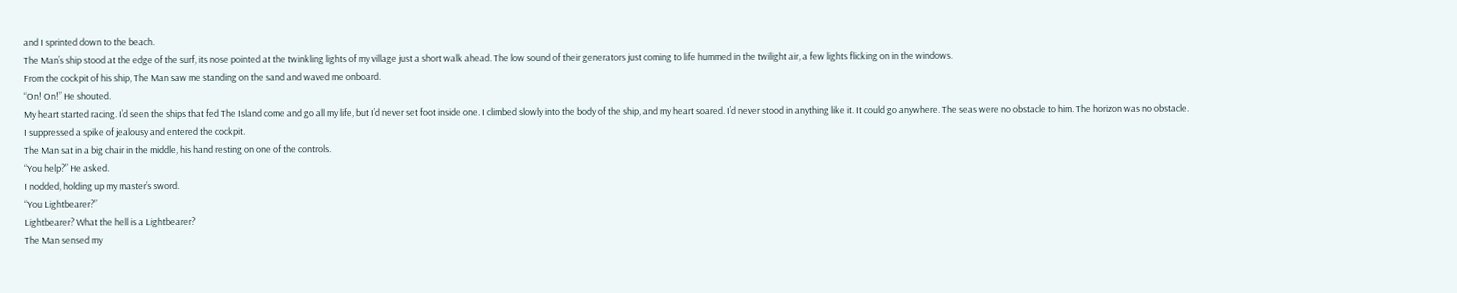and I sprinted down to the beach.
The Man’s ship stood at the edge of the surf, its nose pointed at the twinkling lights of my village just a short walk ahead. The low sound of their generators just coming to life hummed in the twilight air, a few lights flicking on in the windows.
From the cockpit of his ship, The Man saw me standing on the sand and waved me onboard.
“On! On!” He shouted.
My heart started racing. I’d seen the ships that fed The Island come and go all my life, but I’d never set foot inside one. I climbed slowly into the body of the ship, and my heart soared. I’d never stood in anything like it. It could go anywhere. The seas were no obstacle to him. The horizon was no obstacle.
I suppressed a spike of jealousy and entered the cockpit.
The Man sat in a big chair in the middle, his hand resting on one of the controls.
“You help?” He asked.
I nodded, holding up my master’s sword.
“You Lightbearer?”
Lightbearer? What the hell is a Lightbearer?
The Man sensed my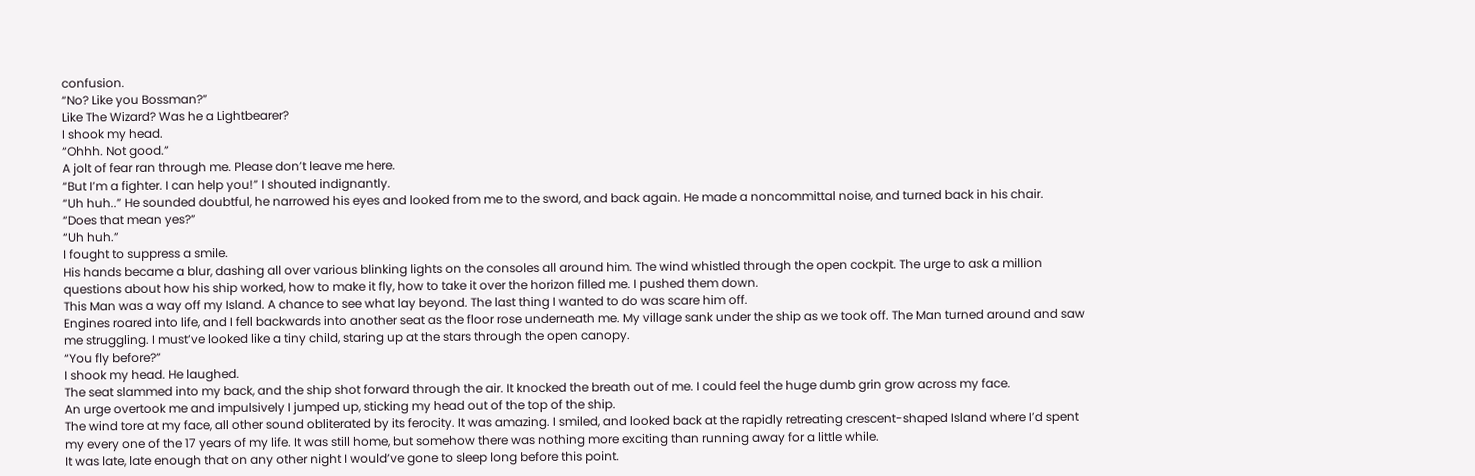confusion.
“No? Like you Bossman?”
Like The Wizard? Was he a Lightbearer?
I shook my head.
“Ohhh. Not good.”
A jolt of fear ran through me. Please don’t leave me here.
“But I’m a fighter. I can help you!” I shouted indignantly.
“Uh huh..” He sounded doubtful, he narrowed his eyes and looked from me to the sword, and back again. He made a noncommittal noise, and turned back in his chair.
“Does that mean yes?”
“Uh huh.”
I fought to suppress a smile.
His hands became a blur, dashing all over various blinking lights on the consoles all around him. The wind whistled through the open cockpit. The urge to ask a million questions about how his ship worked, how to make it fly, how to take it over the horizon filled me. I pushed them down.
This Man was a way off my Island. A chance to see what lay beyond. The last thing I wanted to do was scare him off.
Engines roared into life, and I fell backwards into another seat as the floor rose underneath me. My village sank under the ship as we took off. The Man turned around and saw me struggling. I must’ve looked like a tiny child, staring up at the stars through the open canopy.
“You fly before?”
I shook my head. He laughed.
The seat slammed into my back, and the ship shot forward through the air. It knocked the breath out of me. I could feel the huge dumb grin grow across my face.
An urge overtook me and impulsively I jumped up, sticking my head out of the top of the ship.
The wind tore at my face, all other sound obliterated by its ferocity. It was amazing. I smiled, and looked back at the rapidly retreating crescent-shaped Island where I’d spent my every one of the 17 years of my life. It was still home, but somehow there was nothing more exciting than running away for a little while.
It was late, late enough that on any other night I would’ve gone to sleep long before this point.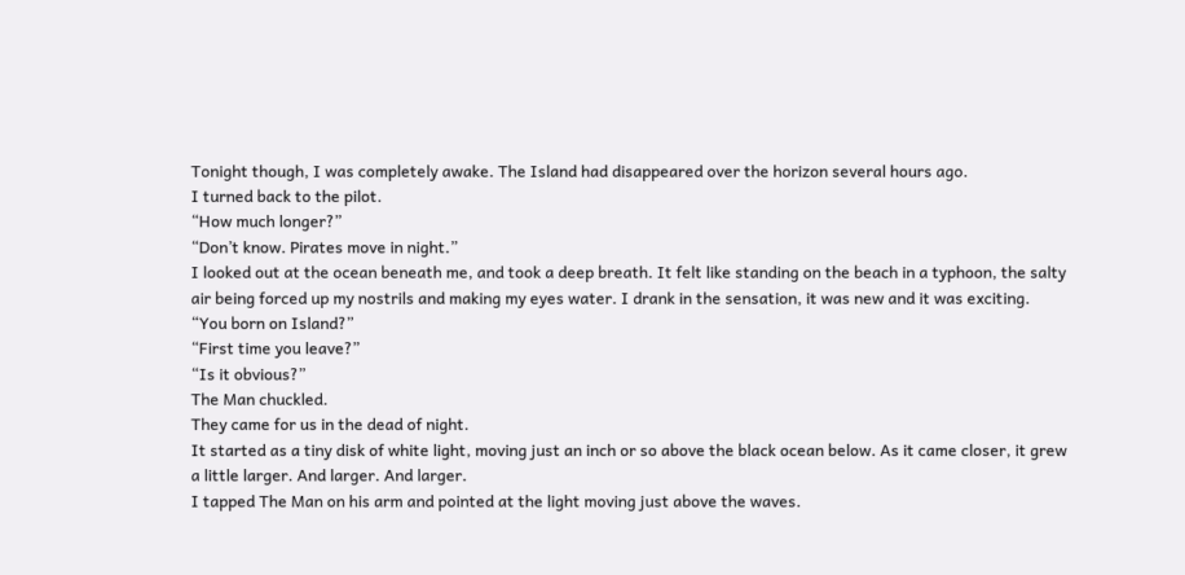Tonight though, I was completely awake. The Island had disappeared over the horizon several hours ago.
I turned back to the pilot.
“How much longer?”
“Don’t know. Pirates move in night.”
I looked out at the ocean beneath me, and took a deep breath. It felt like standing on the beach in a typhoon, the salty air being forced up my nostrils and making my eyes water. I drank in the sensation, it was new and it was exciting.
“You born on Island?”
“First time you leave?”
“Is it obvious?”
The Man chuckled.
They came for us in the dead of night.
It started as a tiny disk of white light, moving just an inch or so above the black ocean below. As it came closer, it grew a little larger. And larger. And larger.
I tapped The Man on his arm and pointed at the light moving just above the waves.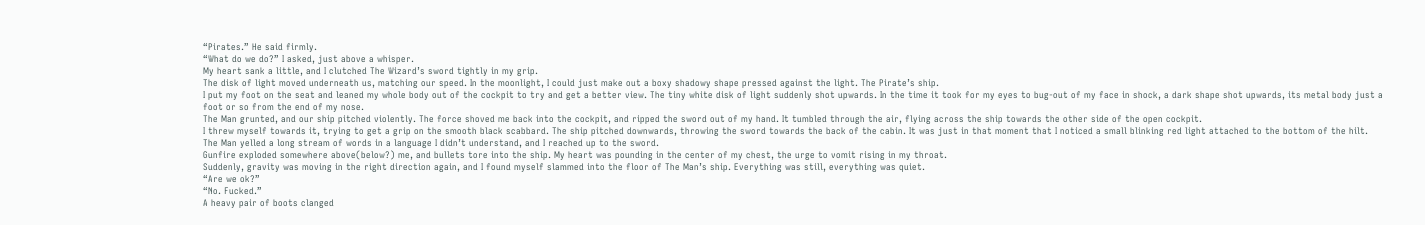“Pirates.” He said firmly.
“What do we do?” I asked, just above a whisper.
My heart sank a little, and I clutched The Wizard’s sword tightly in my grip.
The disk of light moved underneath us, matching our speed. In the moonlight, I could just make out a boxy shadowy shape pressed against the light. The Pirate’s ship.
I put my foot on the seat and leaned my whole body out of the cockpit to try and get a better view. The tiny white disk of light suddenly shot upwards. In the time it took for my eyes to bug-out of my face in shock, a dark shape shot upwards, its metal body just a foot or so from the end of my nose.
The Man grunted, and our ship pitched violently. The force shoved me back into the cockpit, and ripped the sword out of my hand. It tumbled through the air, flying across the ship towards the other side of the open cockpit.
I threw myself towards it, trying to get a grip on the smooth black scabbard. The ship pitched downwards, throwing the sword towards the back of the cabin. It was just in that moment that I noticed a small blinking red light attached to the bottom of the hilt.
The Man yelled a long stream of words in a language I didn’t understand, and I reached up to the sword.
Gunfire exploded somewhere above(below?) me, and bullets tore into the ship. My heart was pounding in the center of my chest, the urge to vomit rising in my throat.
Suddenly, gravity was moving in the right direction again, and I found myself slammed into the floor of The Man’s ship. Everything was still, everything was quiet.
“Are we ok?”
“No. Fucked.”
A heavy pair of boots clanged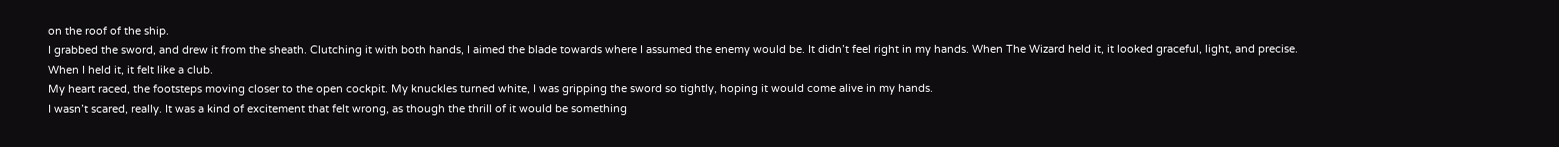on the roof of the ship.
I grabbed the sword, and drew it from the sheath. Clutching it with both hands, I aimed the blade towards where I assumed the enemy would be. It didn’t feel right in my hands. When The Wizard held it, it looked graceful, light, and precise.
When I held it, it felt like a club.
My heart raced, the footsteps moving closer to the open cockpit. My knuckles turned white, I was gripping the sword so tightly, hoping it would come alive in my hands.
I wasn’t scared, really. It was a kind of excitement that felt wrong, as though the thrill of it would be something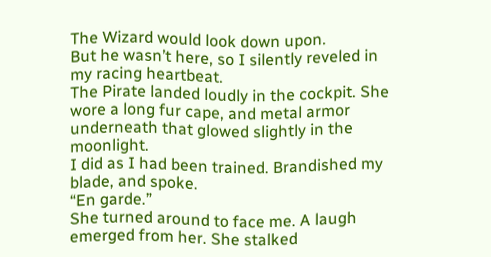The Wizard would look down upon.
But he wasn’t here, so I silently reveled in my racing heartbeat.
The Pirate landed loudly in the cockpit. She wore a long fur cape, and metal armor underneath that glowed slightly in the moonlight.
I did as I had been trained. Brandished my blade, and spoke.
“En garde.”
She turned around to face me. A laugh emerged from her. She stalked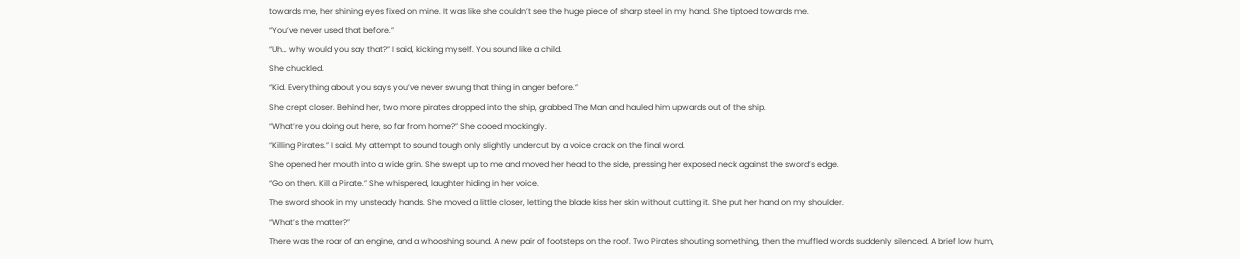towards me, her shining eyes fixed on mine. It was like she couldn’t see the huge piece of sharp steel in my hand. She tiptoed towards me.
“You’ve never used that before.”
“Uh… why would you say that?” I said, kicking myself. You sound like a child.
She chuckled.
“Kid. Everything about you says you’ve never swung that thing in anger before.”
She crept closer. Behind her, two more pirates dropped into the ship, grabbed The Man and hauled him upwards out of the ship.
“What’re you doing out here, so far from home?” She cooed mockingly.
“Killing Pirates.” I said. My attempt to sound tough only slightly undercut by a voice crack on the final word.
She opened her mouth into a wide grin. She swept up to me and moved her head to the side, pressing her exposed neck against the sword’s edge.
“Go on then. Kill a Pirate.” She whispered, laughter hiding in her voice.
The sword shook in my unsteady hands. She moved a little closer, letting the blade kiss her skin without cutting it. She put her hand on my shoulder.
“What’s the matter?”
There was the roar of an engine, and a whooshing sound. A new pair of footsteps on the roof. Two Pirates shouting something, then the muffled words suddenly silenced. A brief low hum,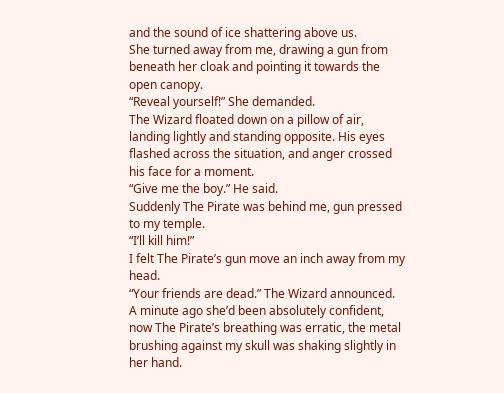and the sound of ice shattering above us.
She turned away from me, drawing a gun from beneath her cloak and pointing it towards the open canopy.
“Reveal yourself!” She demanded.
The Wizard floated down on a pillow of air, landing lightly and standing opposite. His eyes flashed across the situation, and anger crossed his face for a moment.
“Give me the boy.” He said.
Suddenly The Pirate was behind me, gun pressed to my temple.
“I’ll kill him!”
I felt The Pirate’s gun move an inch away from my head.
“Your friends are dead.” The Wizard announced.
A minute ago she’d been absolutely confident, now The Pirate’s breathing was erratic, the metal brushing against my skull was shaking slightly in her hand.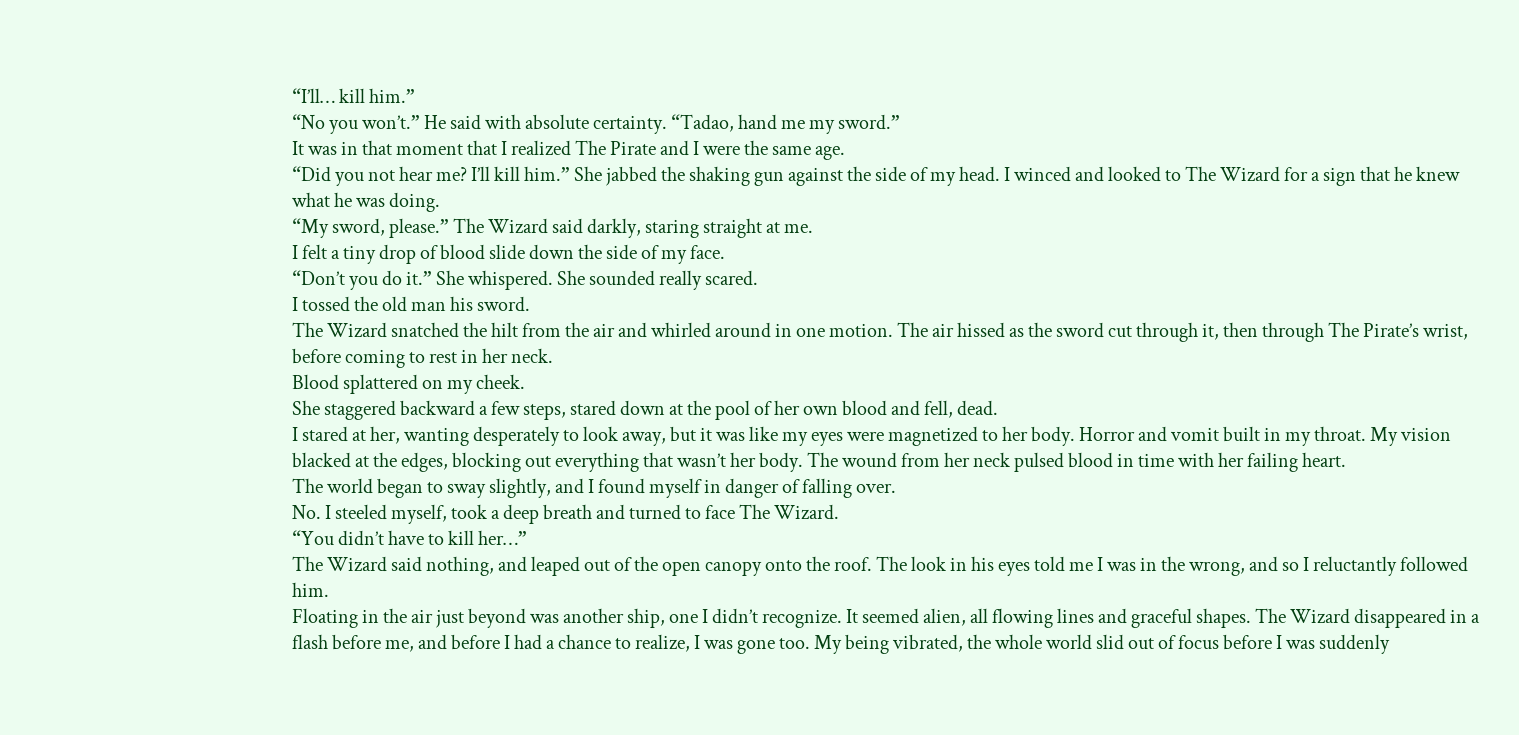“I’ll… kill him.”
“No you won’t.” He said with absolute certainty. “Tadao, hand me my sword.”
It was in that moment that I realized The Pirate and I were the same age.
“Did you not hear me? I’ll kill him.” She jabbed the shaking gun against the side of my head. I winced and looked to The Wizard for a sign that he knew what he was doing.
“My sword, please.” The Wizard said darkly, staring straight at me.
I felt a tiny drop of blood slide down the side of my face.
“Don’t you do it.” She whispered. She sounded really scared.
I tossed the old man his sword.
The Wizard snatched the hilt from the air and whirled around in one motion. The air hissed as the sword cut through it, then through The Pirate’s wrist, before coming to rest in her neck.
Blood splattered on my cheek.
She staggered backward a few steps, stared down at the pool of her own blood and fell, dead.
I stared at her, wanting desperately to look away, but it was like my eyes were magnetized to her body. Horror and vomit built in my throat. My vision blacked at the edges, blocking out everything that wasn’t her body. The wound from her neck pulsed blood in time with her failing heart.
The world began to sway slightly, and I found myself in danger of falling over.
No. I steeled myself, took a deep breath and turned to face The Wizard.
“You didn’t have to kill her…”
The Wizard said nothing, and leaped out of the open canopy onto the roof. The look in his eyes told me I was in the wrong, and so I reluctantly followed him.
Floating in the air just beyond was another ship, one I didn’t recognize. It seemed alien, all flowing lines and graceful shapes. The Wizard disappeared in a flash before me, and before I had a chance to realize, I was gone too. My being vibrated, the whole world slid out of focus before I was suddenly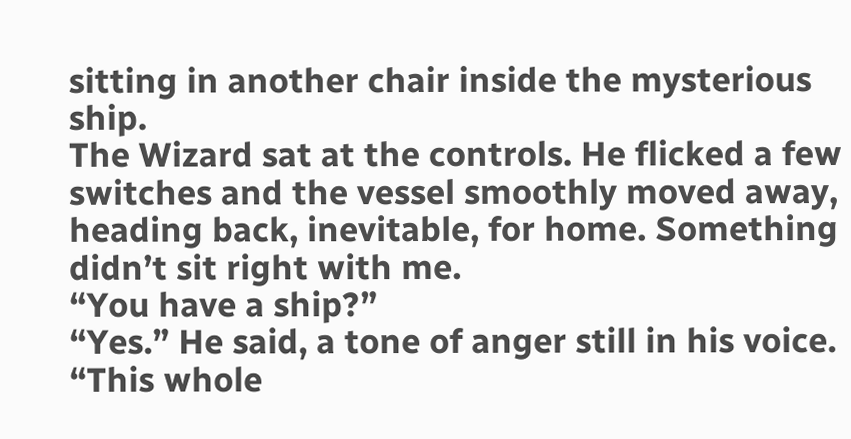sitting in another chair inside the mysterious ship.
The Wizard sat at the controls. He flicked a few switches and the vessel smoothly moved away, heading back, inevitable, for home. Something didn’t sit right with me.
“You have a ship?”
“Yes.” He said, a tone of anger still in his voice.
“This whole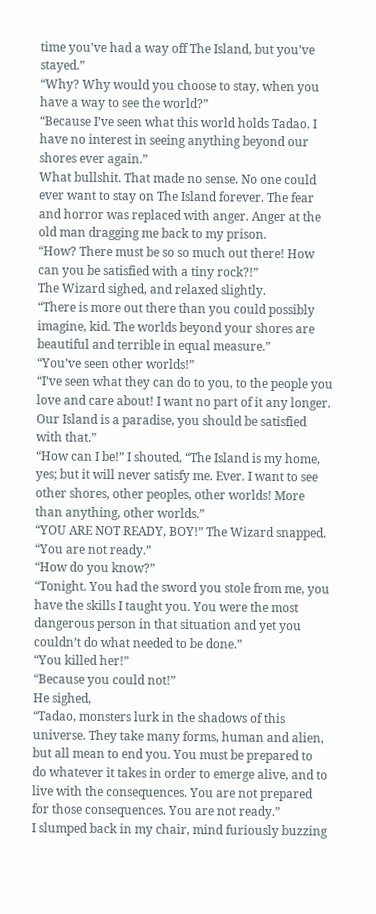time you’ve had a way off The Island, but you’ve stayed.”
“Why? Why would you choose to stay, when you have a way to see the world?”
“Because I’ve seen what this world holds Tadao. I have no interest in seeing anything beyond our shores ever again.”
What bullshit. That made no sense. No one could ever want to stay on The Island forever. The fear and horror was replaced with anger. Anger at the old man dragging me back to my prison.
“How? There must be so so much out there! How can you be satisfied with a tiny rock?!”
The Wizard sighed, and relaxed slightly.
“There is more out there than you could possibly imagine, kid. The worlds beyond your shores are beautiful and terrible in equal measure.”
“You’ve seen other worlds!”
“I’ve seen what they can do to you, to the people you love and care about! I want no part of it any longer. Our Island is a paradise, you should be satisfied with that.”
“How can I be!” I shouted, “The Island is my home, yes; but it will never satisfy me. Ever. I want to see other shores, other peoples, other worlds! More than anything, other worlds.”
“YOU ARE NOT READY, BOY!” The Wizard snapped. “You are not ready.”
“How do you know?”
“Tonight. You had the sword you stole from me, you have the skills I taught you. You were the most dangerous person in that situation and yet you couldn’t do what needed to be done.”
“You killed her!”
“Because you could not!”
He sighed,
“Tadao, monsters lurk in the shadows of this universe. They take many forms, human and alien, but all mean to end you. You must be prepared to do whatever it takes in order to emerge alive, and to live with the consequences. You are not prepared for those consequences. You are not ready.”
I slumped back in my chair, mind furiously buzzing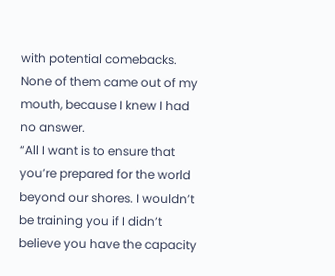with potential comebacks. None of them came out of my mouth, because I knew I had no answer.
“All I want is to ensure that you’re prepared for the world beyond our shores. I wouldn’t be training you if I didn’t believe you have the capacity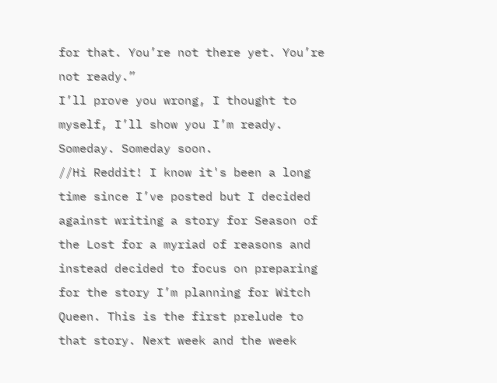for that. You’re not there yet. You’re not ready.”
I’ll prove you wrong, I thought to myself, I’ll show you I’m ready. Someday. Someday soon.
//Hi Reddit! I know it's been a long time since I’ve posted but I decided against writing a story for Season of the Lost for a myriad of reasons and instead decided to focus on preparing for the story I’m planning for Witch Queen. This is the first prelude to that story. Next week and the week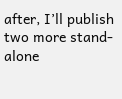after, I’ll publish two more stand-alone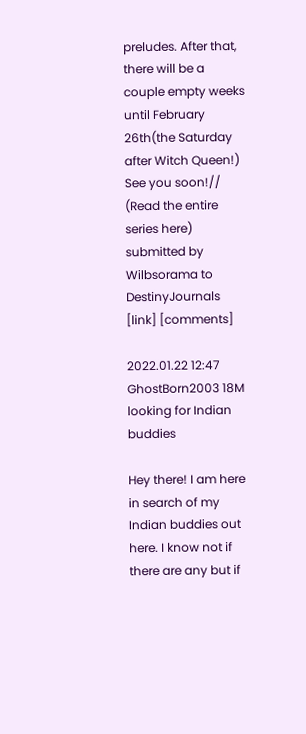preludes. After that, there will be a couple empty weeks until February 26th(the Saturday after Witch Queen!) See you soon!//
(Read the entire series here)
submitted by Wilbsorama to DestinyJournals [link] [comments]

2022.01.22 12:47 GhostBorn2003 18M looking for Indian buddies

Hey there! I am here in search of my Indian buddies out here. I know not if there are any but if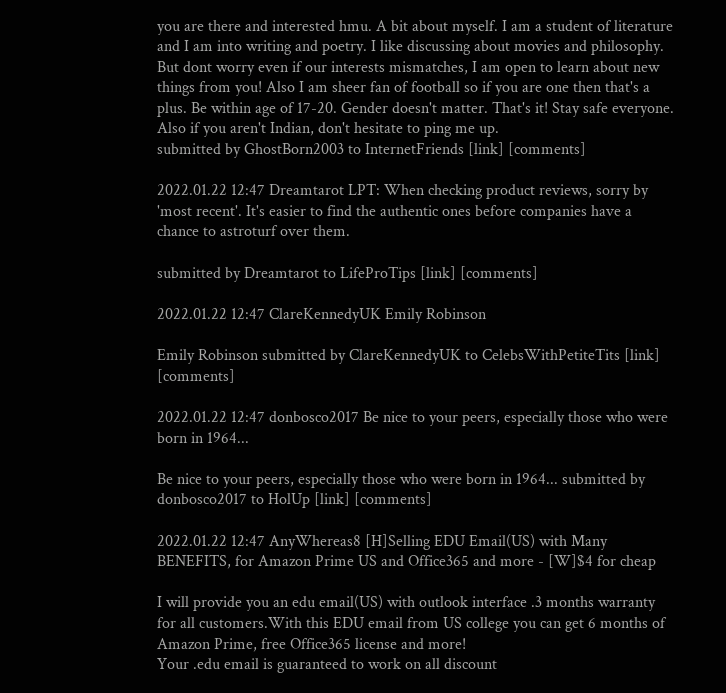you are there and interested hmu. A bit about myself. I am a student of literature and I am into writing and poetry. I like discussing about movies and philosophy. But dont worry even if our interests mismatches, I am open to learn about new things from you! Also I am sheer fan of football so if you are one then that's a plus. Be within age of 17-20. Gender doesn't matter. That's it! Stay safe everyone. Also if you aren't Indian, don't hesitate to ping me up.
submitted by GhostBorn2003 to InternetFriends [link] [comments]

2022.01.22 12:47 Dreamtarot LPT: When checking product reviews, sorry by 'most recent'. It's easier to find the authentic ones before companies have a chance to astroturf over them.

submitted by Dreamtarot to LifeProTips [link] [comments]

2022.01.22 12:47 ClareKennedyUK Emily Robinson

Emily Robinson submitted by ClareKennedyUK to CelebsWithPetiteTits [link] [comments]

2022.01.22 12:47 donbosco2017 Be nice to your peers, especially those who were born in 1964...

Be nice to your peers, especially those who were born in 1964... submitted by donbosco2017 to HolUp [link] [comments]

2022.01.22 12:47 AnyWhereas8 [H]Selling EDU Email(US) with Many BENEFITS, for Amazon Prime US and Office365 and more - [W]$4 for cheap

I will provide you an edu email(US) with outlook interface .3 months warranty for all customers.With this EDU email from US college you can get 6 months of Amazon Prime, free Office365 license and more!
Your .edu email is guaranteed to work on all discount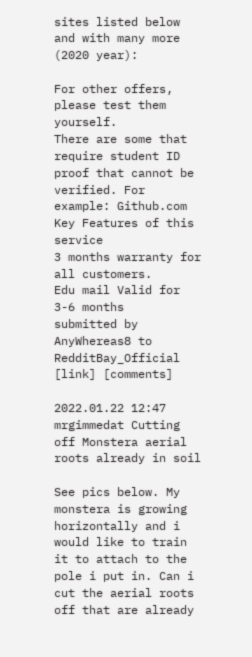sites listed below and with many more (2020 year):

For other offers, please test them yourself.
There are some that require student ID proof that cannot be verified. For example: Github.com
Key Features of this service
3 months warranty for all customers.
Edu mail Valid for 3-6 months
submitted by AnyWhereas8 to RedditBay_Official [link] [comments]

2022.01.22 12:47 mrgimmedat Cutting off Monstera aerial roots already in soil

See pics below. My monstera is growing horizontally and i would like to train it to attach to the pole i put in. Can i cut the aerial roots off that are already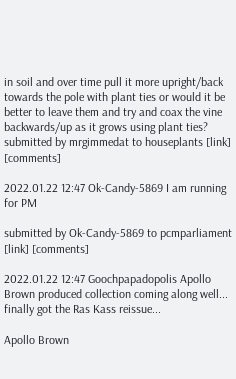in soil and over time pull it more upright/back towards the pole with plant ties or would it be better to leave them and try and coax the vine backwards/up as it grows using plant ties?
submitted by mrgimmedat to houseplants [link] [comments]

2022.01.22 12:47 Ok-Candy-5869 I am running for PM

submitted by Ok-Candy-5869 to pcmparliament [link] [comments]

2022.01.22 12:47 Goochpapadopolis Apollo Brown produced collection coming along well... finally got the Ras Kass reissue...

Apollo Brown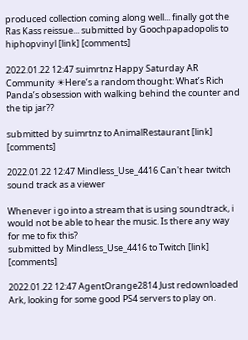produced collection coming along well... finally got the Ras Kass reissue... submitted by Goochpapadopolis to hiphopvinyl [link] [comments]

2022.01.22 12:47 suimrtnz Happy Saturday AR Community ☀Here’s a random thought: What’s Rich Panda’s obsession with walking behind the counter and the tip jar??

submitted by suimrtnz to AnimalRestaurant [link] [comments]

2022.01.22 12:47 Mindless_Use_4416 Can't hear twitch sound track as a viewer

Whenever i go into a stream that is using soundtrack, i would not be able to hear the music. Is there any way for me to fix this?
submitted by Mindless_Use_4416 to Twitch [link] [comments]

2022.01.22 12:47 AgentOrange2814 Just redownloaded Ark, looking for some good PS4 servers to play on.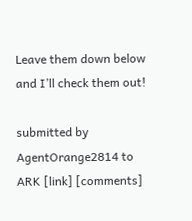Leave them down below and I’ll check them out!

submitted by AgentOrange2814 to ARK [link] [comments]